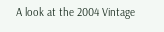A look at the 2004 Vintage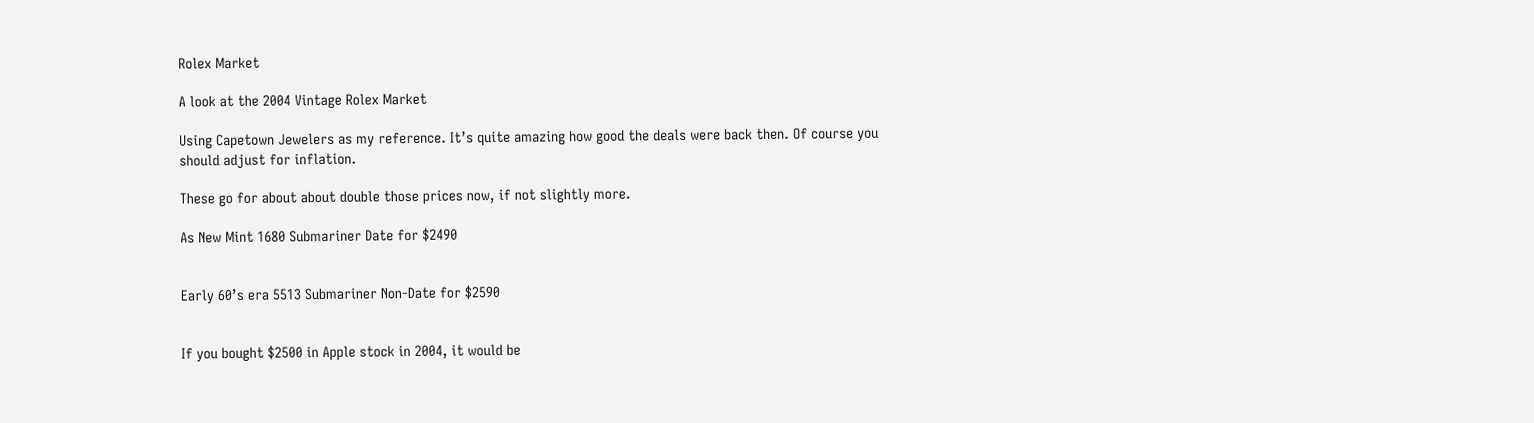Rolex Market

A look at the 2004 Vintage Rolex Market

Using Capetown Jewelers as my reference. It’s quite amazing how good the deals were back then. Of course you should adjust for inflation.

These go for about about double those prices now, if not slightly more.

As New Mint 1680 Submariner Date for $2490


Early 60’s era 5513 Submariner Non-Date for $2590


If you bought $2500 in Apple stock in 2004, it would be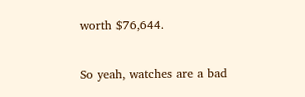worth $76,644.

So yeah, watches are a bad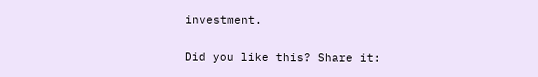investment.

Did you like this? Share it: